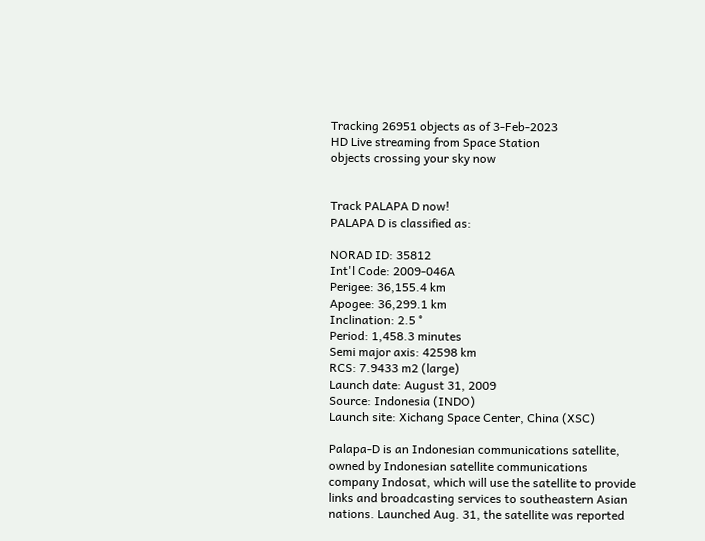Tracking 26951 objects as of 3-Feb-2023
HD Live streaming from Space Station
objects crossing your sky now


Track PALAPA D now!
PALAPA D is classified as:

NORAD ID: 35812
Int'l Code: 2009-046A
Perigee: 36,155.4 km
Apogee: 36,299.1 km
Inclination: 2.5 °
Period: 1,458.3 minutes
Semi major axis: 42598 km
RCS: 7.9433 m2 (large)
Launch date: August 31, 2009
Source: Indonesia (INDO)
Launch site: Xichang Space Center, China (XSC)

Palapa-D is an Indonesian communications satellite, owned by Indonesian satellite communications company Indosat, which will use the satellite to provide links and broadcasting services to southeastern Asian nations. Launched Aug. 31, the satellite was reported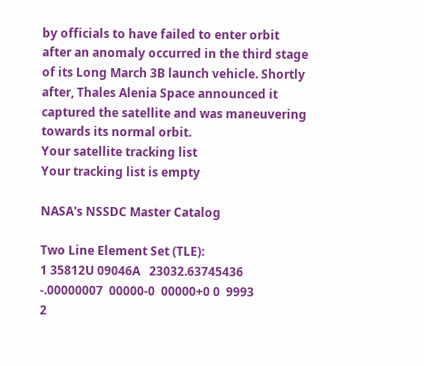by officials to have failed to enter orbit after an anomaly occurred in the third stage of its Long March 3B launch vehicle. Shortly after, Thales Alenia Space announced it captured the satellite and was maneuvering towards its normal orbit.
Your satellite tracking list
Your tracking list is empty

NASA's NSSDC Master Catalog

Two Line Element Set (TLE):
1 35812U 09046A   23032.63745436 -.00000007  00000-0  00000+0 0  9993
2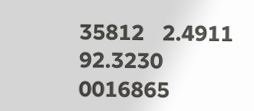35812   2.4911  92.3230 0016865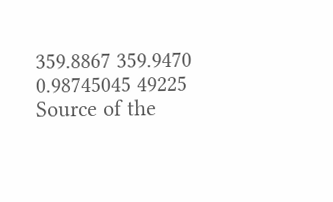359.8867 359.9470  0.98745045 49225
Source of the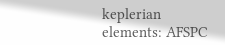keplerian elements: AFSPC